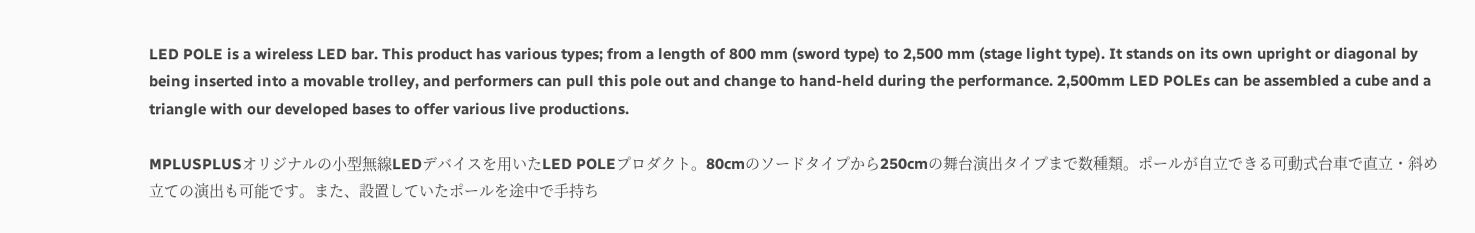LED POLE is a wireless LED bar. This product has various types; from a length of 800 mm (sword type) to 2,500 mm (stage light type). It stands on its own upright or diagonal by being inserted into a movable trolley, and performers can pull this pole out and change to hand-held during the performance. 2,500mm LED POLEs can be assembled a cube and a triangle with our developed bases to offer various live productions.

MPLUSPLUSオリジナルの小型無線LEDデバイスを用いたLED POLEプロダクト。80cmのソードタイプから250cmの舞台演出タイプまで数種類。ポールが自立できる可動式台車で直立・斜め立ての演出も可能です。また、設置していたポールを途中で手持ち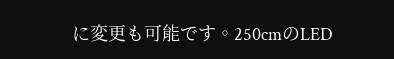に変更も可能です。250cmのLED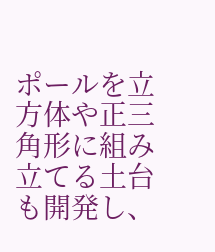ポールを立方体や正三角形に組み立てる土台も開発し、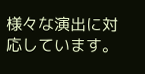様々な演出に対応しています。